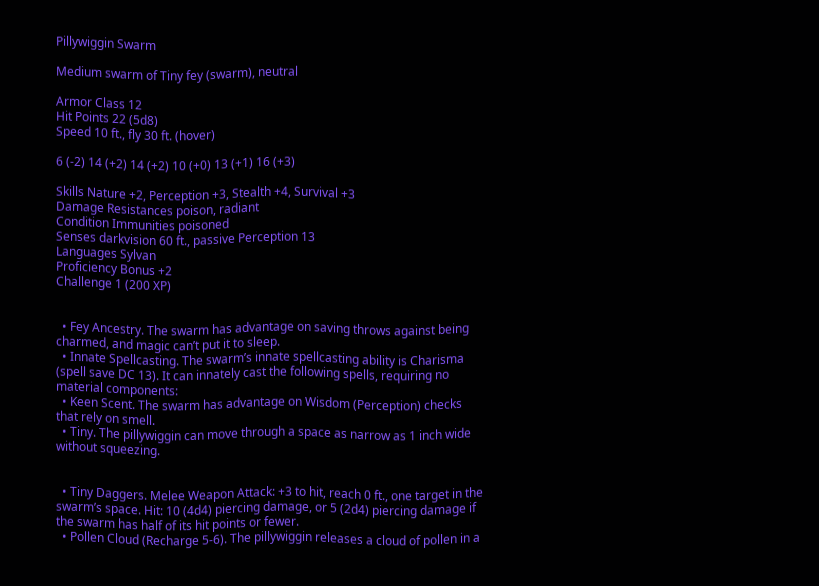Pillywiggin Swarm

Medium swarm of Tiny fey (swarm), neutral

Armor Class 12
Hit Points 22 (5d8)
Speed 10 ft., fly 30 ft. (hover)

6 (-2) 14 (+2) 14 (+2) 10 (+0) 13 (+1) 16 (+3)

Skills Nature +2, Perception +3, Stealth +4, Survival +3
Damage Resistances poison, radiant
Condition Immunities poisoned
Senses darkvision 60 ft., passive Perception 13
Languages Sylvan
Proficiency Bonus +2
Challenge 1 (200 XP)


  • Fey Ancestry. The swarm has advantage on saving throws against being charmed, and magic can’t put it to sleep.
  • Innate Spellcasting. The swarm’s innate spellcasting ability is Charisma (spell save DC 13). It can innately cast the following spells, requiring no material components:
  • Keen Scent. The swarm has advantage on Wisdom (Perception) checks that rely on smell.
  • Tiny. The pillywiggin can move through a space as narrow as 1 inch wide without squeezing.


  • Tiny Daggers. Melee Weapon Attack: +3 to hit, reach 0 ft., one target in the swarm’s space. Hit: 10 (4d4) piercing damage, or 5 (2d4) piercing damage if the swarm has half of its hit points or fewer.
  • Pollen Cloud (Recharge 5-6). The pillywiggin releases a cloud of pollen in a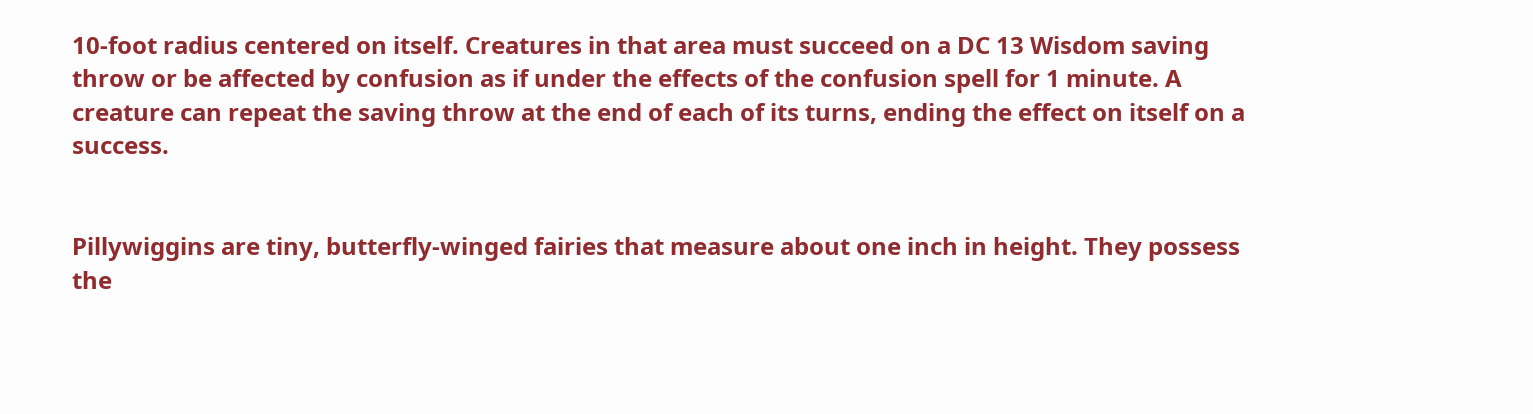10-foot radius centered on itself. Creatures in that area must succeed on a DC 13 Wisdom saving throw or be affected by confusion as if under the effects of the confusion spell for 1 minute. A creature can repeat the saving throw at the end of each of its turns, ending the effect on itself on a success.


Pillywiggins are tiny, butterfly-winged fairies that measure about one inch in height. They possess the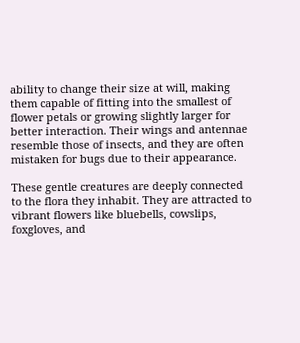ability to change their size at will, making them capable of fitting into the smallest of flower petals or growing slightly larger for better interaction. Their wings and antennae resemble those of insects, and they are often mistaken for bugs due to their appearance.

These gentle creatures are deeply connected to the flora they inhabit. They are attracted to vibrant flowers like bluebells, cowslips, foxgloves, and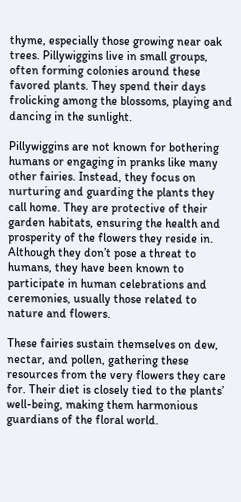thyme, especially those growing near oak trees. Pillywiggins live in small groups, often forming colonies around these favored plants. They spend their days frolicking among the blossoms, playing and dancing in the sunlight.

Pillywiggins are not known for bothering humans or engaging in pranks like many other fairies. Instead, they focus on nurturing and guarding the plants they call home. They are protective of their garden habitats, ensuring the health and prosperity of the flowers they reside in. Although they don’t pose a threat to humans, they have been known to participate in human celebrations and ceremonies, usually those related to nature and flowers.

These fairies sustain themselves on dew, nectar, and pollen, gathering these resources from the very flowers they care for. Their diet is closely tied to the plants’ well-being, making them harmonious guardians of the floral world.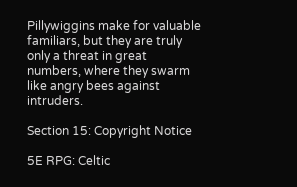Pillywiggins make for valuable familiars, but they are truly only a threat in great numbers, where they swarm like angry bees against intruders.

Section 15: Copyright Notice

5E RPG: Celtic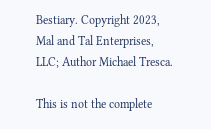Bestiary. Copyright 2023, Mal and Tal Enterprises, LLC; Author Michael Tresca.

This is not the complete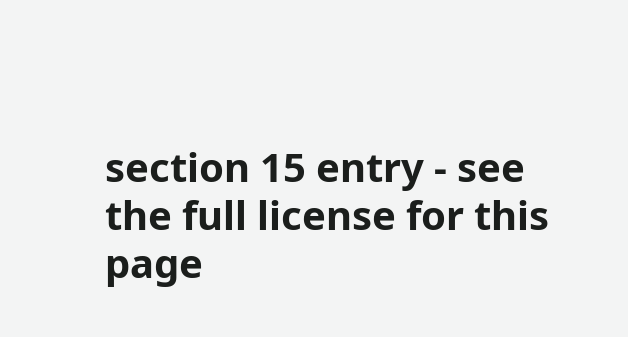section 15 entry - see the full license for this page